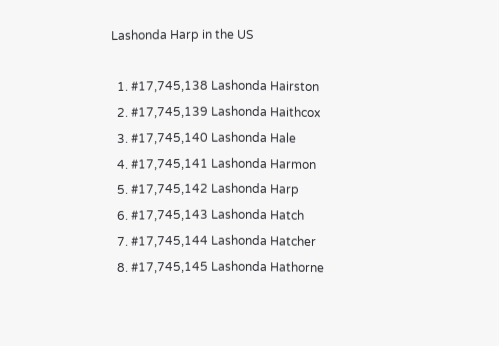Lashonda Harp in the US

  1. #17,745,138 Lashonda Hairston
  2. #17,745,139 Lashonda Haithcox
  3. #17,745,140 Lashonda Hale
  4. #17,745,141 Lashonda Harmon
  5. #17,745,142 Lashonda Harp
  6. #17,745,143 Lashonda Hatch
  7. #17,745,144 Lashonda Hatcher
  8. #17,745,145 Lashonda Hathorne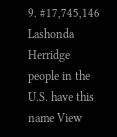9. #17,745,146 Lashonda Herridge
people in the U.S. have this name View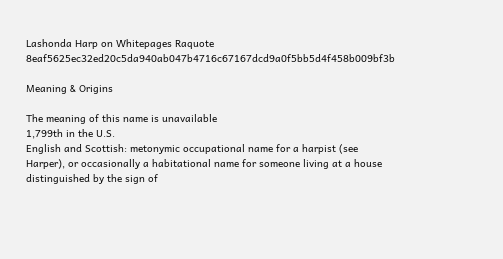Lashonda Harp on Whitepages Raquote 8eaf5625ec32ed20c5da940ab047b4716c67167dcd9a0f5bb5d4f458b009bf3b

Meaning & Origins

The meaning of this name is unavailable
1,799th in the U.S.
English and Scottish: metonymic occupational name for a harpist (see Harper), or occasionally a habitational name for someone living at a house distinguished by the sign of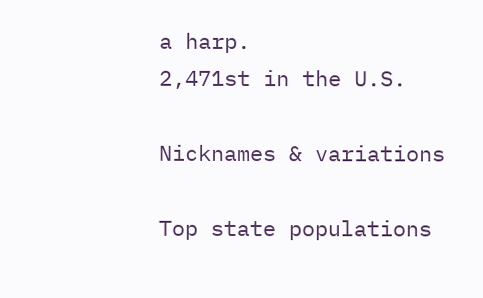a harp.
2,471st in the U.S.

Nicknames & variations

Top state populations